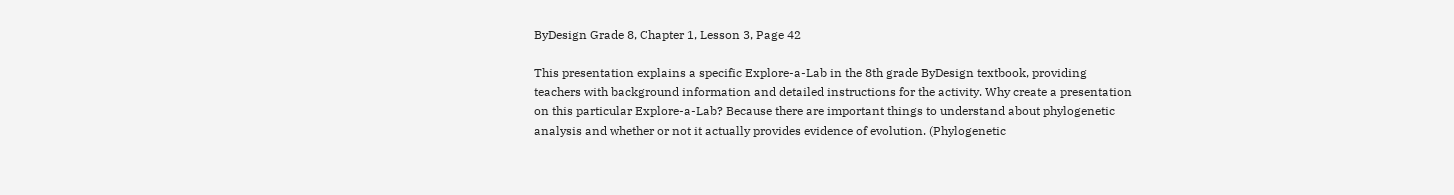ByDesign Grade 8, Chapter 1, Lesson 3, Page 42

This presentation explains a specific Explore-a-Lab in the 8th grade ByDesign textbook, providing teachers with background information and detailed instructions for the activity. Why create a presentation on this particular Explore-a-Lab? Because there are important things to understand about phylogenetic analysis and whether or not it actually provides evidence of evolution. (Phylogenetic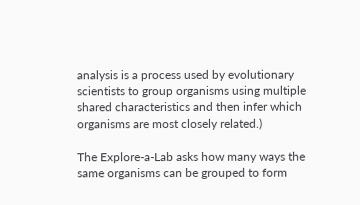analysis is a process used by evolutionary scientists to group organisms using multiple shared characteristics and then infer which organisms are most closely related.)

The Explore-a-Lab asks how many ways the same organisms can be grouped to form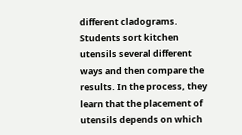different cladograms. Students sort kitchen utensils several different ways and then compare the results. In the process, they learn that the placement of utensils depends on which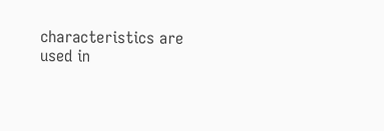characteristics are used in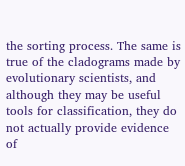the sorting process. The same is true of the cladograms made by evolutionary scientists, and although they may be useful tools for classification, they do not actually provide evidence of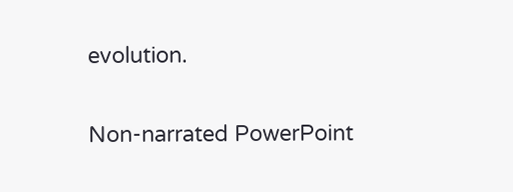evolution.


Non-narrated PowerPoint